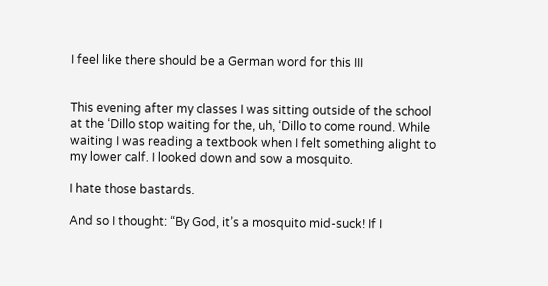I feel like there should be a German word for this III


This evening after my classes I was sitting outside of the school at the ‘Dillo stop waiting for the, uh, ‘Dillo to come round. While waiting I was reading a textbook when I felt something alight to my lower calf. I looked down and sow a mosquito.

I hate those bastards.

And so I thought: “By God, it’s a mosquito mid-suck! If I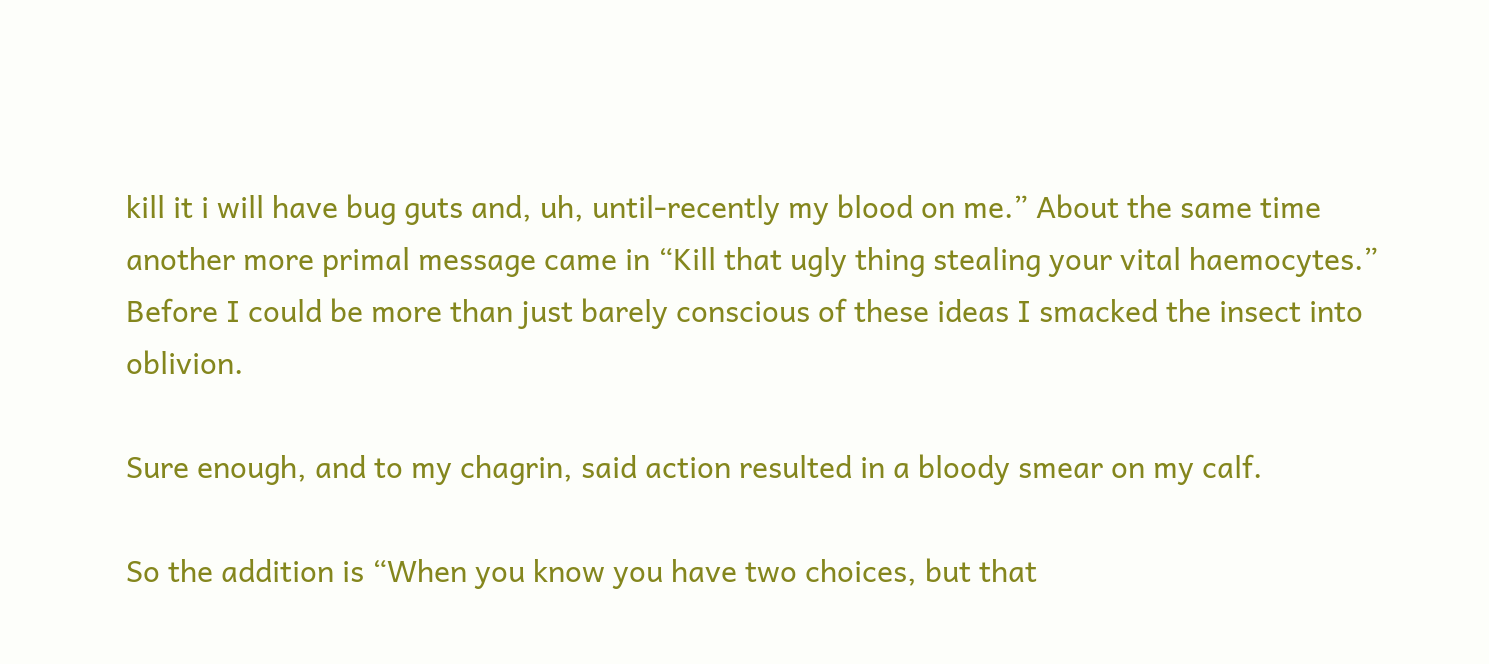kill it i will have bug guts and, uh, until-recently my blood on me.” About the same time another more primal message came in “Kill that ugly thing stealing your vital haemocytes.” Before I could be more than just barely conscious of these ideas I smacked the insect into oblivion.

Sure enough, and to my chagrin, said action resulted in a bloody smear on my calf.

So the addition is “When you know you have two choices, but that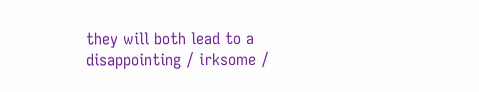they will both lead to a disappointing / irksome /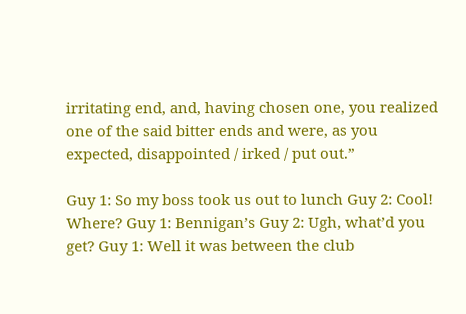irritating end, and, having chosen one, you realized one of the said bitter ends and were, as you expected, disappointed / irked / put out.”

Guy 1: So my boss took us out to lunch Guy 2: Cool! Where? Guy 1: Bennigan’s Guy 2: Ugh, what’d you get? Guy 1: Well it was between the club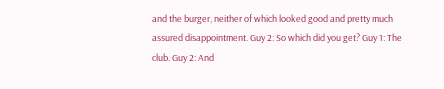and the burger, neither of which looked good and pretty much assured disappointment. Guy 2: So which did you get? Guy 1: The club. Guy 2: And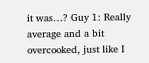it was…? Guy 1: Really average and a bit overcooked, just like I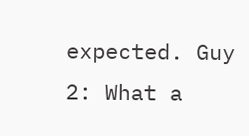expected. Guy 2: What a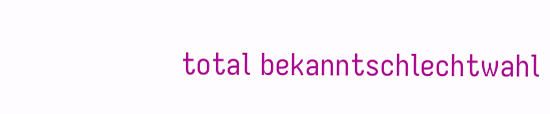total bekanntschlechtwahl